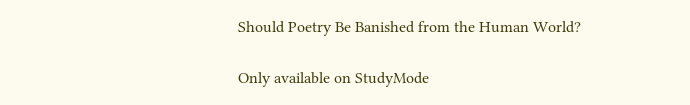Should Poetry Be Banished from the Human World?

Only available on StudyMode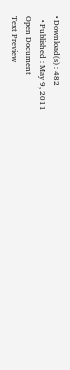• Download(s) : 482
  • Published : May 9, 2011
Open Document
Text Preview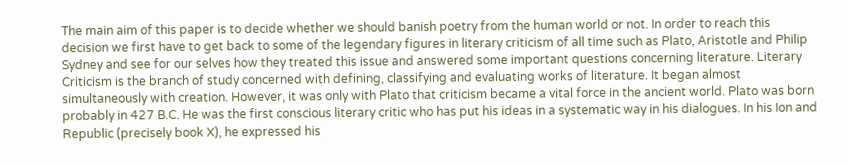The main aim of this paper is to decide whether we should banish poetry from the human world or not. In order to reach this decision we first have to get back to some of the legendary figures in literary criticism of all time such as Plato, Aristotle and Philip Sydney and see for our selves how they treated this issue and answered some important questions concerning literature. Literary Criticism is the branch of study concerned with defining, classifying and evaluating works of literature. It began almost simultaneously with creation. However, it was only with Plato that criticism became a vital force in the ancient world. Plato was born probably in 427 B.C. He was the first conscious literary critic who has put his ideas in a systematic way in his dialogues. In his Ion and Republic (precisely book X), he expressed his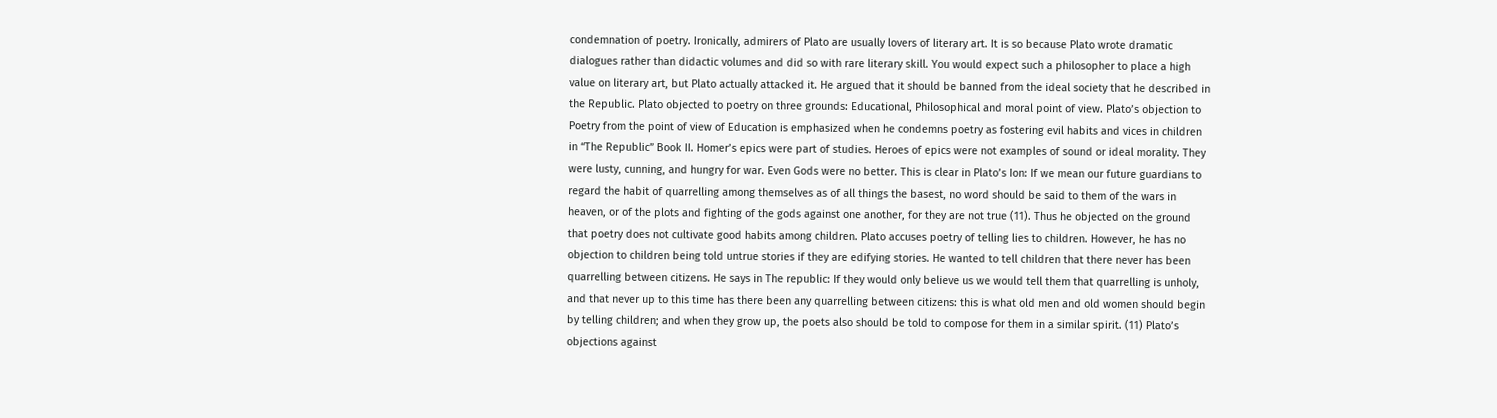condemnation of poetry. Ironically, admirers of Plato are usually lovers of literary art. It is so because Plato wrote dramatic dialogues rather than didactic volumes and did so with rare literary skill. You would expect such a philosopher to place a high value on literary art, but Plato actually attacked it. He argued that it should be banned from the ideal society that he described in the Republic. Plato objected to poetry on three grounds: Educational, Philosophical and moral point of view. Plato’s objection to Poetry from the point of view of Education is emphasized when he condemns poetry as fostering evil habits and vices in children in “The Republic” Book II. Homer’s epics were part of studies. Heroes of epics were not examples of sound or ideal morality. They were lusty, cunning, and hungry for war. Even Gods were no better. This is clear in Plato’s Ion: If we mean our future guardians to regard the habit of quarrelling among themselves as of all things the basest, no word should be said to them of the wars in heaven, or of the plots and fighting of the gods against one another, for they are not true (11). Thus he objected on the ground that poetry does not cultivate good habits among children. Plato accuses poetry of telling lies to children. However, he has no objection to children being told untrue stories if they are edifying stories. He wanted to tell children that there never has been quarrelling between citizens. He says in The republic: If they would only believe us we would tell them that quarrelling is unholy, and that never up to this time has there been any quarrelling between citizens: this is what old men and old women should begin by telling children; and when they grow up, the poets also should be told to compose for them in a similar spirit. (11) Plato’s objections against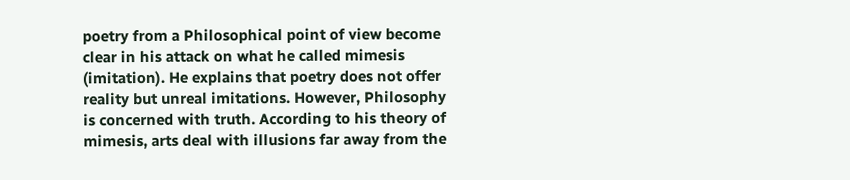poetry from a Philosophical point of view become clear in his attack on what he called mimesis (imitation). He explains that poetry does not offer reality but unreal imitations. However, Philosophy is concerned with truth. According to his theory of mimesis, arts deal with illusions far away from the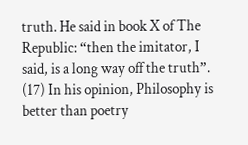truth. He said in book X of The Republic: “then the imitator, I said, is a long way off the truth”. (17) In his opinion, Philosophy is better than poetry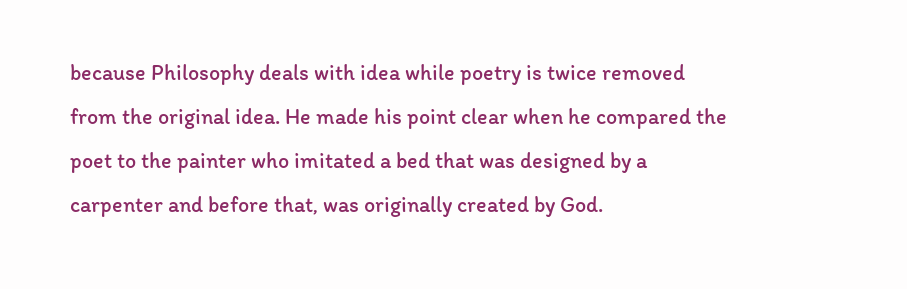because Philosophy deals with idea while poetry is twice removed from the original idea. He made his point clear when he compared the poet to the painter who imitated a bed that was designed by a carpenter and before that, was originally created by God.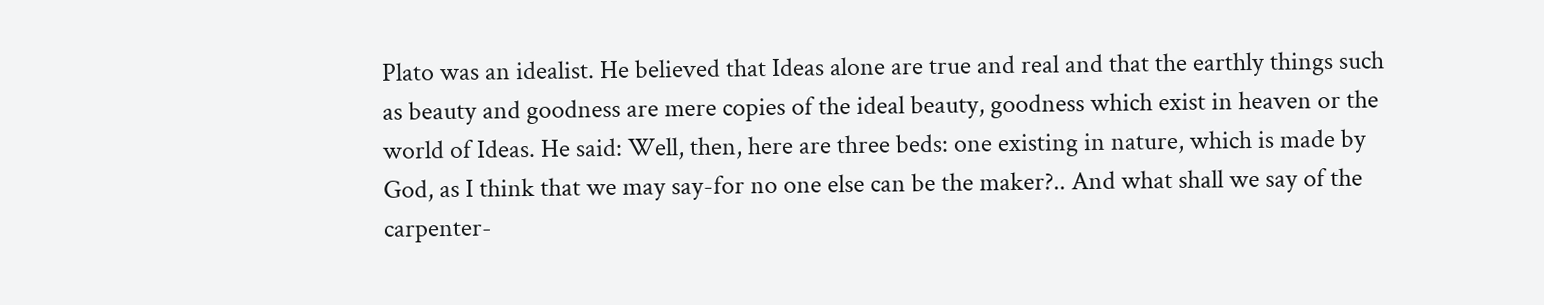Plato was an idealist. He believed that Ideas alone are true and real and that the earthly things such as beauty and goodness are mere copies of the ideal beauty, goodness which exist in heaven or the world of Ideas. He said: Well, then, here are three beds: one existing in nature, which is made by God, as I think that we may say-for no one else can be the maker?.. And what shall we say of the carpenter-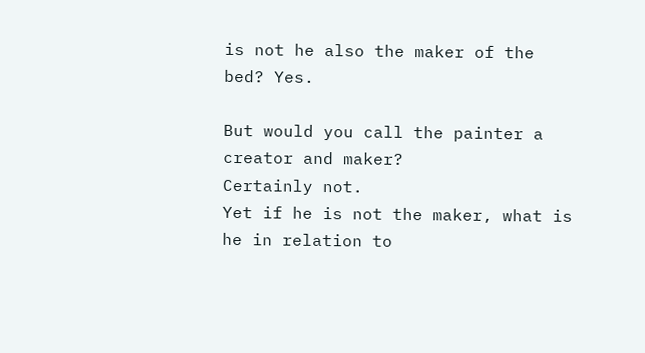is not he also the maker of the bed? Yes.

But would you call the painter a creator and maker?
Certainly not.
Yet if he is not the maker, what is he in relation to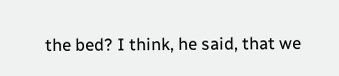the bed? I think, he said, that we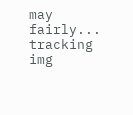may fairly...
tracking img